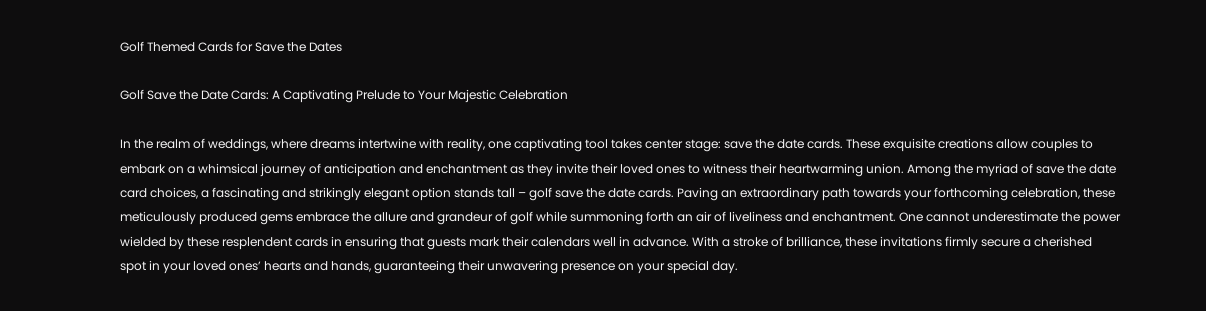Golf Themed Cards for Save the Dates

Golf Save the Date Cards: A Captivating Prelude to Your Majestic Celebration

In the realm of weddings, where dreams intertwine with reality, one captivating tool takes center stage: save the date cards. These exquisite creations allow couples to embark on a whimsical journey of anticipation and enchantment as they invite their loved ones to witness their heartwarming union. Among the myriad of save the date card choices, a fascinating and strikingly elegant option stands tall – golf save the date cards. Paving an extraordinary path towards your forthcoming celebration, these meticulously produced gems embrace the allure and grandeur of golf while summoning forth an air of liveliness and enchantment. One cannot underestimate the power wielded by these resplendent cards in ensuring that guests mark their calendars well in advance. With a stroke of brilliance, these invitations firmly secure a cherished spot in your loved ones’ hearts and hands, guaranteeing their unwavering presence on your special day.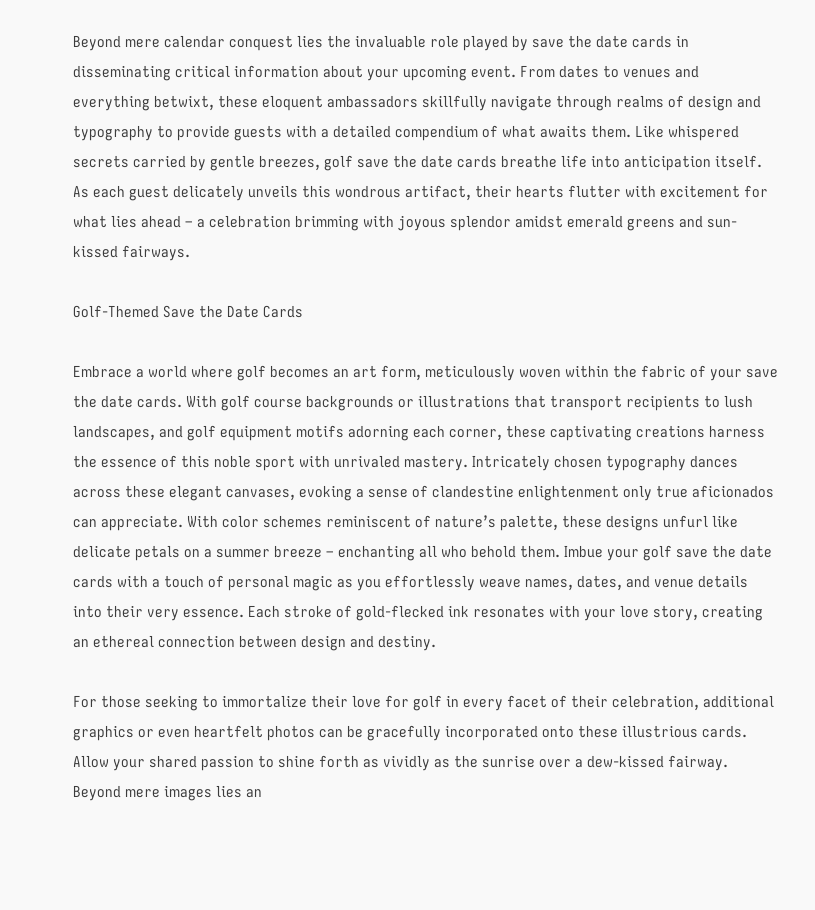Beyond mere calendar conquest lies the invaluable role played by save the date cards in disseminating critical information about your upcoming event. From dates to venues and everything betwixt, these eloquent ambassadors skillfully navigate through realms of design and typography to provide guests with a detailed compendium of what awaits them. Like whispered secrets carried by gentle breezes, golf save the date cards breathe life into anticipation itself. As each guest delicately unveils this wondrous artifact, their hearts flutter with excitement for what lies ahead – a celebration brimming with joyous splendor amidst emerald greens and sun-kissed fairways.

Golf-Themed Save the Date Cards

Embrace a world where golf becomes an art form, meticulously woven within the fabric of your save the date cards. With golf course backgrounds or illustrations that transport recipients to lush landscapes, and golf equipment motifs adorning each corner, these captivating creations harness the essence of this noble sport with unrivaled mastery. Intricately chosen typography dances across these elegant canvases, evoking a sense of clandestine enlightenment only true aficionados can appreciate. With color schemes reminiscent of nature’s palette, these designs unfurl like delicate petals on a summer breeze – enchanting all who behold them. Imbue your golf save the date cards with a touch of personal magic as you effortlessly weave names, dates, and venue details into their very essence. Each stroke of gold-flecked ink resonates with your love story, creating an ethereal connection between design and destiny.

For those seeking to immortalize their love for golf in every facet of their celebration, additional graphics or even heartfelt photos can be gracefully incorporated onto these illustrious cards. Allow your shared passion to shine forth as vividly as the sunrise over a dew-kissed fairway. Beyond mere images lies an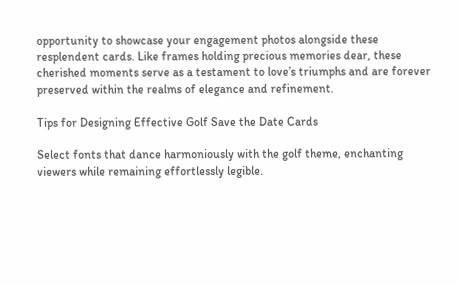opportunity to showcase your engagement photos alongside these resplendent cards. Like frames holding precious memories dear, these cherished moments serve as a testament to love’s triumphs and are forever preserved within the realms of elegance and refinement.

Tips for Designing Effective Golf Save the Date Cards

Select fonts that dance harmoniously with the golf theme, enchanting viewers while remaining effortlessly legible.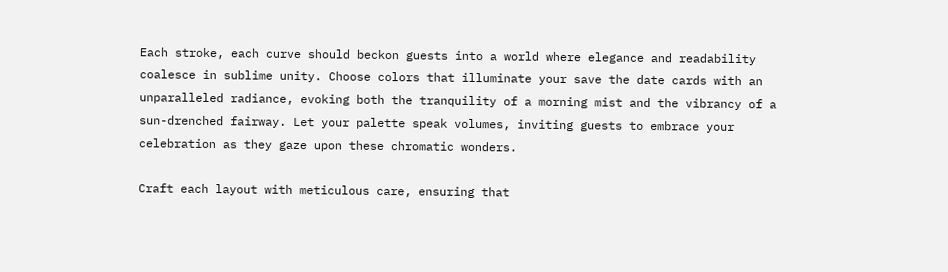Each stroke, each curve should beckon guests into a world where elegance and readability coalesce in sublime unity. Choose colors that illuminate your save the date cards with an unparalleled radiance, evoking both the tranquility of a morning mist and the vibrancy of a sun-drenched fairway. Let your palette speak volumes, inviting guests to embrace your celebration as they gaze upon these chromatic wonders.

Craft each layout with meticulous care, ensuring that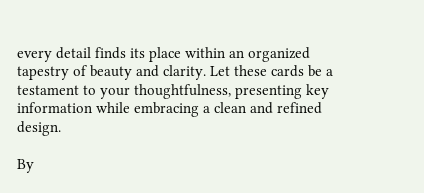every detail finds its place within an organized tapestry of beauty and clarity. Let these cards be a testament to your thoughtfulness, presenting key information while embracing a clean and refined design.

By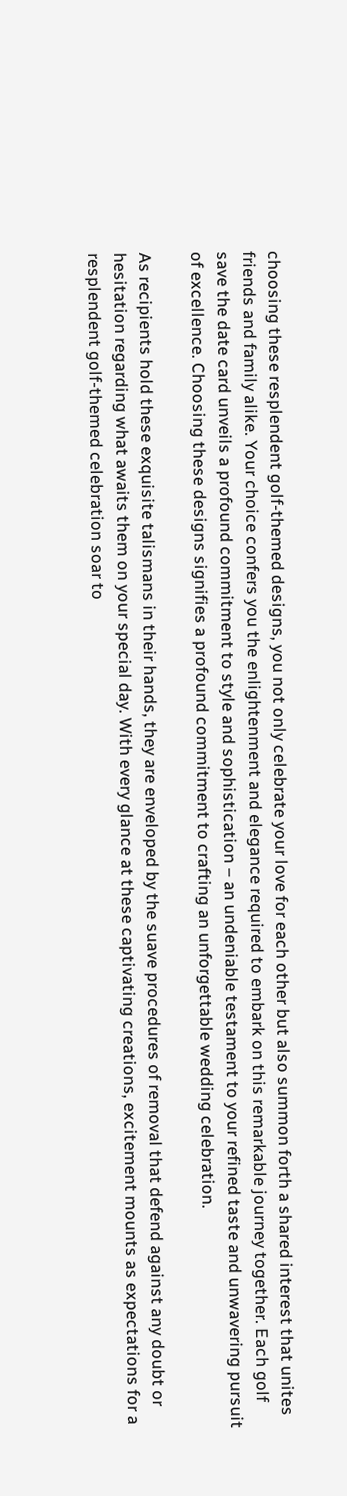choosing these resplendent golf-themed designs, you not only celebrate your love for each other but also summon forth a shared interest that unites friends and family alike. Your choice confers you the enlightenment and elegance required to embark on this remarkable journey together. Each golf save the date card unveils a profound commitment to style and sophistication – an undeniable testament to your refined taste and unwavering pursuit of excellence. Choosing these designs signifies a profound commitment to crafting an unforgettable wedding celebration.

As recipients hold these exquisite talismans in their hands, they are enveloped by the suave procedures of removal that defend against any doubt or hesitation regarding what awaits them on your special day. With every glance at these captivating creations, excitement mounts as expectations for a resplendent golf-themed celebration soar to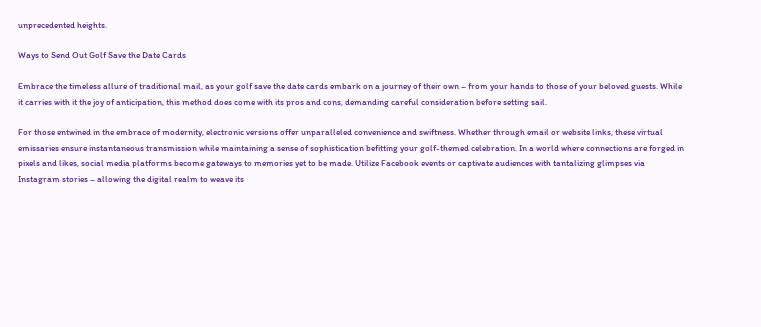unprecedented heights.

Ways to Send Out Golf Save the Date Cards

Embrace the timeless allure of traditional mail, as your golf save the date cards embark on a journey of their own – from your hands to those of your beloved guests. While it carries with it the joy of anticipation, this method does come with its pros and cons, demanding careful consideration before setting sail.

For those entwined in the embrace of modernity, electronic versions offer unparalleled convenience and swiftness. Whether through email or website links, these virtual emissaries ensure instantaneous transmission while maintaining a sense of sophistication befitting your golf-themed celebration. In a world where connections are forged in pixels and likes, social media platforms become gateways to memories yet to be made. Utilize Facebook events or captivate audiences with tantalizing glimpses via Instagram stories – allowing the digital realm to weave its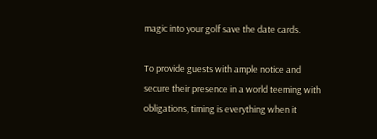magic into your golf save the date cards.

To provide guests with ample notice and secure their presence in a world teeming with obligations, timing is everything when it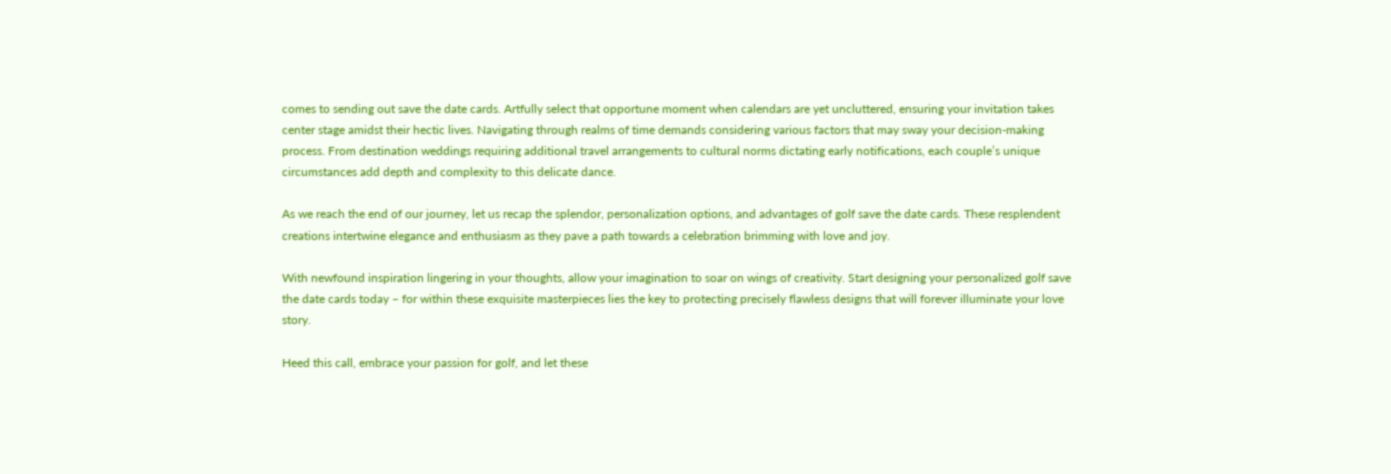comes to sending out save the date cards. Artfully select that opportune moment when calendars are yet uncluttered, ensuring your invitation takes center stage amidst their hectic lives. Navigating through realms of time demands considering various factors that may sway your decision-making process. From destination weddings requiring additional travel arrangements to cultural norms dictating early notifications, each couple’s unique circumstances add depth and complexity to this delicate dance.

As we reach the end of our journey, let us recap the splendor, personalization options, and advantages of golf save the date cards. These resplendent creations intertwine elegance and enthusiasm as they pave a path towards a celebration brimming with love and joy.

With newfound inspiration lingering in your thoughts, allow your imagination to soar on wings of creativity. Start designing your personalized golf save the date cards today – for within these exquisite masterpieces lies the key to protecting precisely flawless designs that will forever illuminate your love story.

Heed this call, embrace your passion for golf, and let these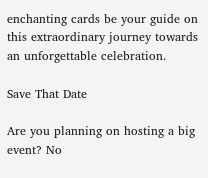enchanting cards be your guide on this extraordinary journey towards an unforgettable celebration.

Save That Date

Are you planning on hosting a big event? No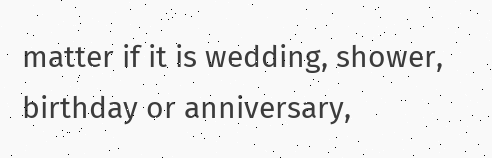matter if it is wedding, shower, birthday or anniversary,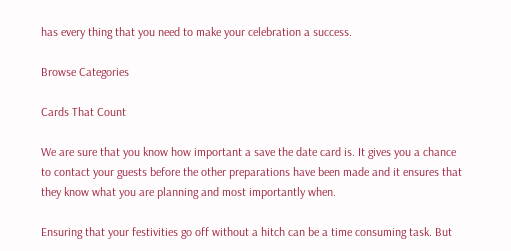has every thing that you need to make your celebration a success.

Browse Categories

Cards That Count

We are sure that you know how important a save the date card is. It gives you a chance to contact your guests before the other preparations have been made and it ensures that they know what you are planning and most importantly when.

Ensuring that your festivities go off without a hitch can be a time consuming task. But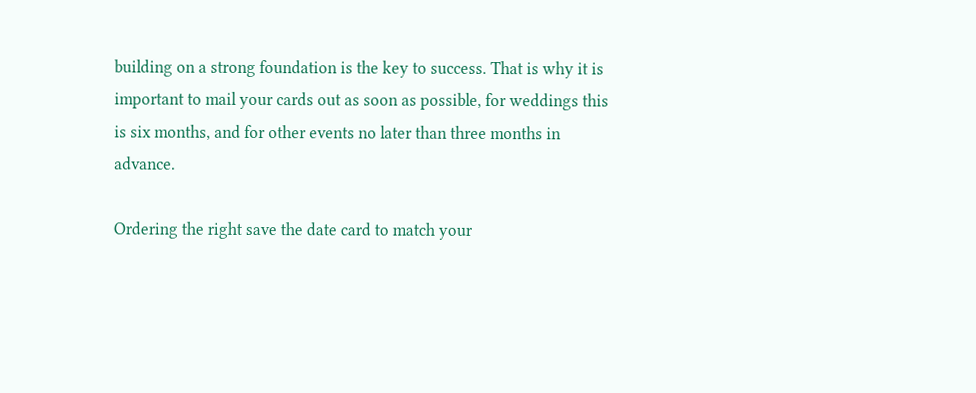building on a strong foundation is the key to success. That is why it is important to mail your cards out as soon as possible, for weddings this is six months, and for other events no later than three months in advance.

Ordering the right save the date card to match your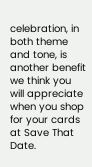celebration, in both theme and tone, is another benefit we think you will appreciate when you shop for your cards at Save That Date.